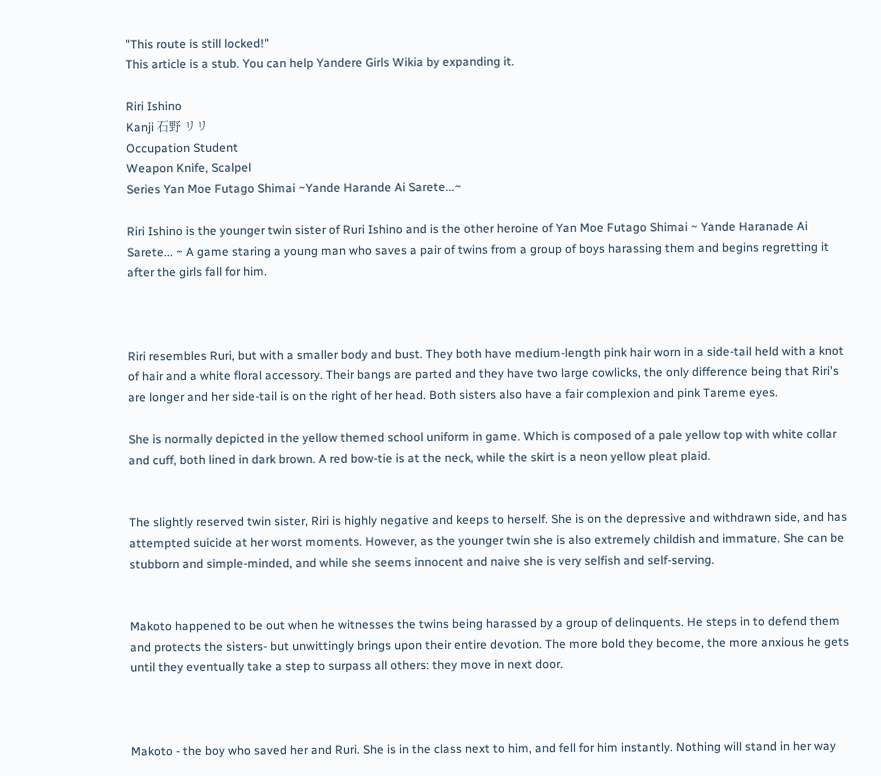"This route is still locked!"
This article is a stub. You can help Yandere Girls Wikia by expanding it.

Riri Ishino
Kanji 石野 リリ
Occupation Student
Weapon Knife, Scalpel
Series Yan Moe Futago Shimai ~Yande Harande Ai Sarete...~

Riri Ishino is the younger twin sister of Ruri Ishino and is the other heroine of Yan Moe Futago Shimai ~ Yande Haranade Ai Sarete... ~ A game staring a young man who saves a pair of twins from a group of boys harassing them and begins regretting it after the girls fall for him.



Riri resembles Ruri, but with a smaller body and bust. They both have medium-length pink hair worn in a side-tail held with a knot of hair and a white floral accessory. Their bangs are parted and they have two large cowlicks, the only difference being that Riri's are longer and her side-tail is on the right of her head. Both sisters also have a fair complexion and pink Tareme eyes.

She is normally depicted in the yellow themed school uniform in game. Which is composed of a pale yellow top with white collar and cuff, both lined in dark brown. A red bow-tie is at the neck, while the skirt is a neon yellow pleat plaid.


The slightly reserved twin sister, Riri is highly negative and keeps to herself. She is on the depressive and withdrawn side, and has attempted suicide at her worst moments. However, as the younger twin she is also extremely childish and immature. She can be stubborn and simple-minded, and while she seems innocent and naive she is very selfish and self-serving.


Makoto happened to be out when he witnesses the twins being harassed by a group of delinquents. He steps in to defend them and protects the sisters- but unwittingly brings upon their entire devotion. The more bold they become, the more anxious he gets until they eventually take a step to surpass all others: they move in next door.



Makoto - the boy who saved her and Ruri. She is in the class next to him, and fell for him instantly. Nothing will stand in her way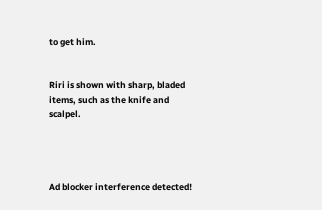to get him.


Riri is shown with sharp, bladed items, such as the knife and scalpel.




Ad blocker interference detected!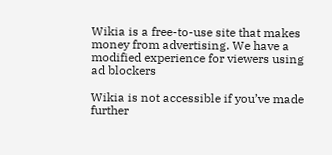Wikia is a free-to-use site that makes money from advertising. We have a modified experience for viewers using ad blockers

Wikia is not accessible if you’ve made further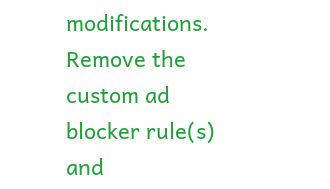modifications. Remove the custom ad blocker rule(s) and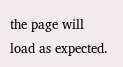the page will load as expected.